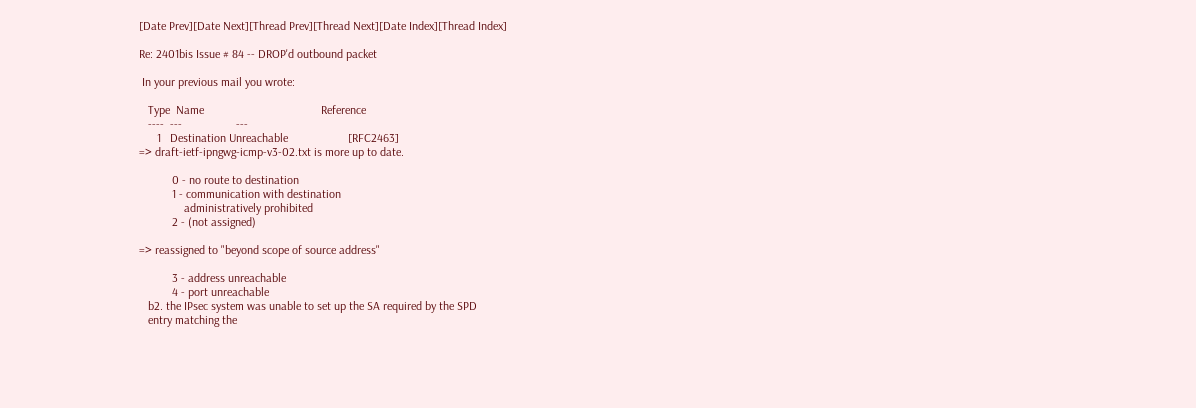[Date Prev][Date Next][Thread Prev][Thread Next][Date Index][Thread Index]

Re: 2401bis Issue # 84 -- DROP'd outbound packet

 In your previous mail you wrote:

   Type  Name                                       Reference
   ----  ---                  ---
      1   Destination Unreachable                    [RFC2463]
=> draft-ietf-ipngwg-icmp-v3-02.txt is more up to date.

           0 - no route to destination
           1 - communication with destination
               administratively prohibited
           2 - (not assigned)

=> reassigned to "beyond scope of source address"

           3 - address unreachable
           4 - port unreachable
   b2. the IPsec system was unable to set up the SA required by the SPD
   entry matching the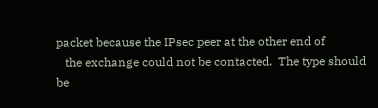packet because the IPsec peer at the other end of
   the exchange could not be contacted.  The type should be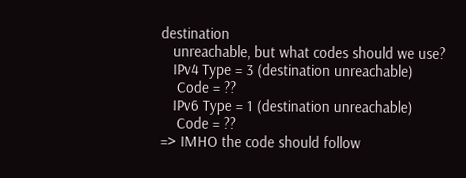destination
   unreachable, but what codes should we use?
   IPv4 Type = 3 (destination unreachable)
    Code = ??
   IPv6 Type = 1 (destination unreachable)
    Code = ??
=> IMHO the code should follow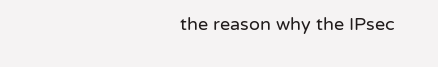the reason why the IPsec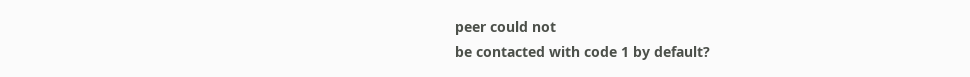peer could not
be contacted with code 1 by default?